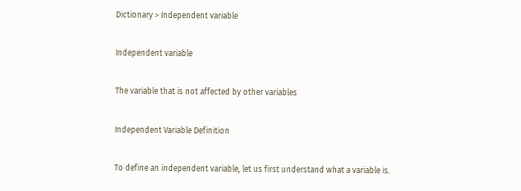Dictionary > Independent variable

Independent variable

The variable that is not affected by other variables

Independent Variable Definition

To define an independent variable, let us first understand what a variable is.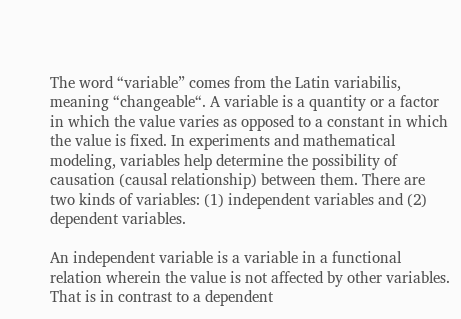The word “variable” comes from the Latin variabilis, meaning “changeable“. A variable is a quantity or a factor in which the value varies as opposed to a constant in which the value is fixed. In experiments and mathematical modeling, variables help determine the possibility of causation (causal relationship) between them. There are two kinds of variables: (1) independent variables and (2) dependent variables.

An independent variable is a variable in a functional relation wherein the value is not affected by other variables. That is in contrast to a dependent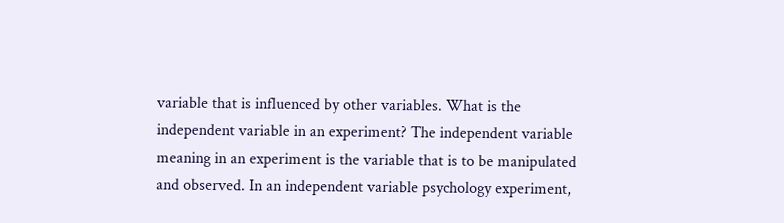variable that is influenced by other variables. What is the independent variable in an experiment? The independent variable meaning in an experiment is the variable that is to be manipulated and observed. In an independent variable psychology experiment,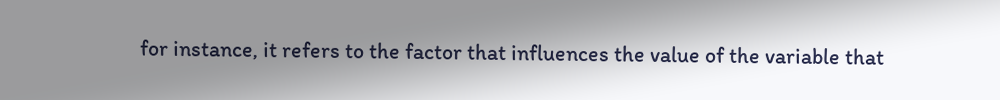for instance, it refers to the factor that influences the value of the variable that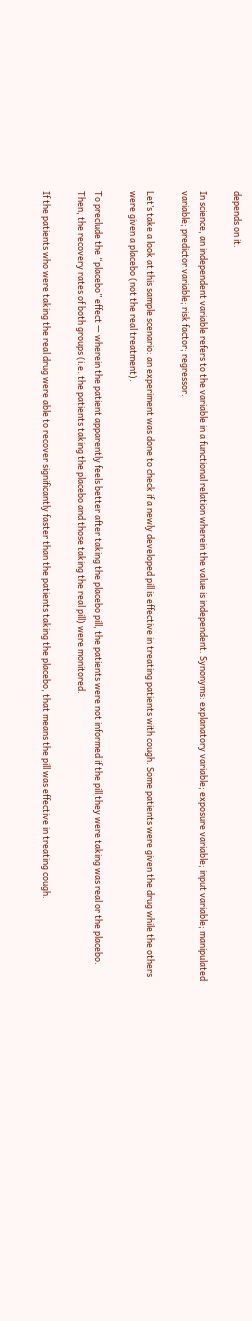depends on it.

In science, an independent variable refers to the variable in a functional relation wherein the value is independent. Synonyms: explanatory variable; exposure variable; input variable; manipulated variable; predictor variable; risk factor; regressor.

Let’s take a look at this sample scenario: an experiment was done to check if a newly developed pill is effective in treating patients with cough. Some patients were given the drug while the others were given a placebo (not the real treatment).

To preclude the “placebo” effect — wherein the patient apparently feels better after taking the placebo pill, the patients were not informed if the pill they were taking was real or the placebo. Then, the recovery rates of both groups (i.e. the patients taking the placebo and those taking the real pill) were monitored.

If the patients who were taking the real drug were able to recover significantly faster than the patients taking the placebo, that means the pill was effective in treating cough.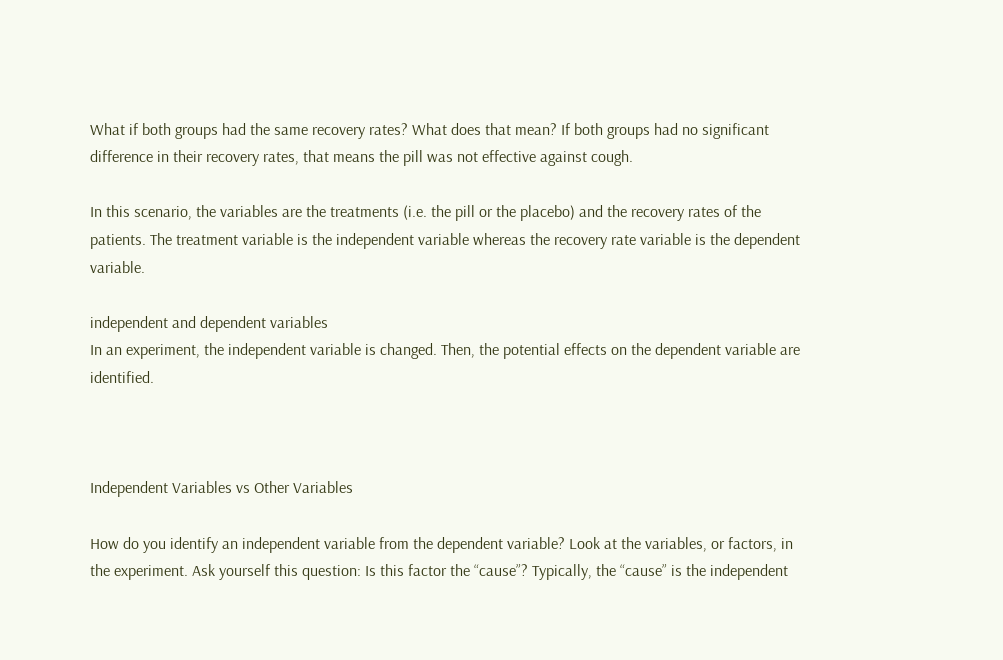What if both groups had the same recovery rates? What does that mean? If both groups had no significant difference in their recovery rates, that means the pill was not effective against cough.

In this scenario, the variables are the treatments (i.e. the pill or the placebo) and the recovery rates of the patients. The treatment variable is the independent variable whereas the recovery rate variable is the dependent variable.

independent and dependent variables
In an experiment, the independent variable is changed. Then, the potential effects on the dependent variable are identified.



Independent Variables vs Other Variables

How do you identify an independent variable from the dependent variable? Look at the variables, or factors, in the experiment. Ask yourself this question: Is this factor the “cause”? Typically, the “cause” is the independent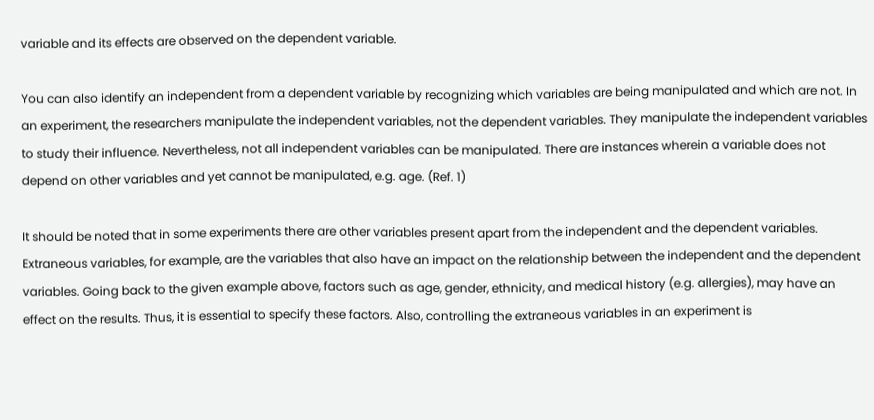variable and its effects are observed on the dependent variable.

You can also identify an independent from a dependent variable by recognizing which variables are being manipulated and which are not. In an experiment, the researchers manipulate the independent variables, not the dependent variables. They manipulate the independent variables to study their influence. Nevertheless, not all independent variables can be manipulated. There are instances wherein a variable does not depend on other variables and yet cannot be manipulated, e.g. age. (Ref. 1)

It should be noted that in some experiments there are other variables present apart from the independent and the dependent variables. Extraneous variables, for example, are the variables that also have an impact on the relationship between the independent and the dependent variables. Going back to the given example above, factors such as age, gender, ethnicity, and medical history (e.g. allergies), may have an effect on the results. Thus, it is essential to specify these factors. Also, controlling the extraneous variables in an experiment is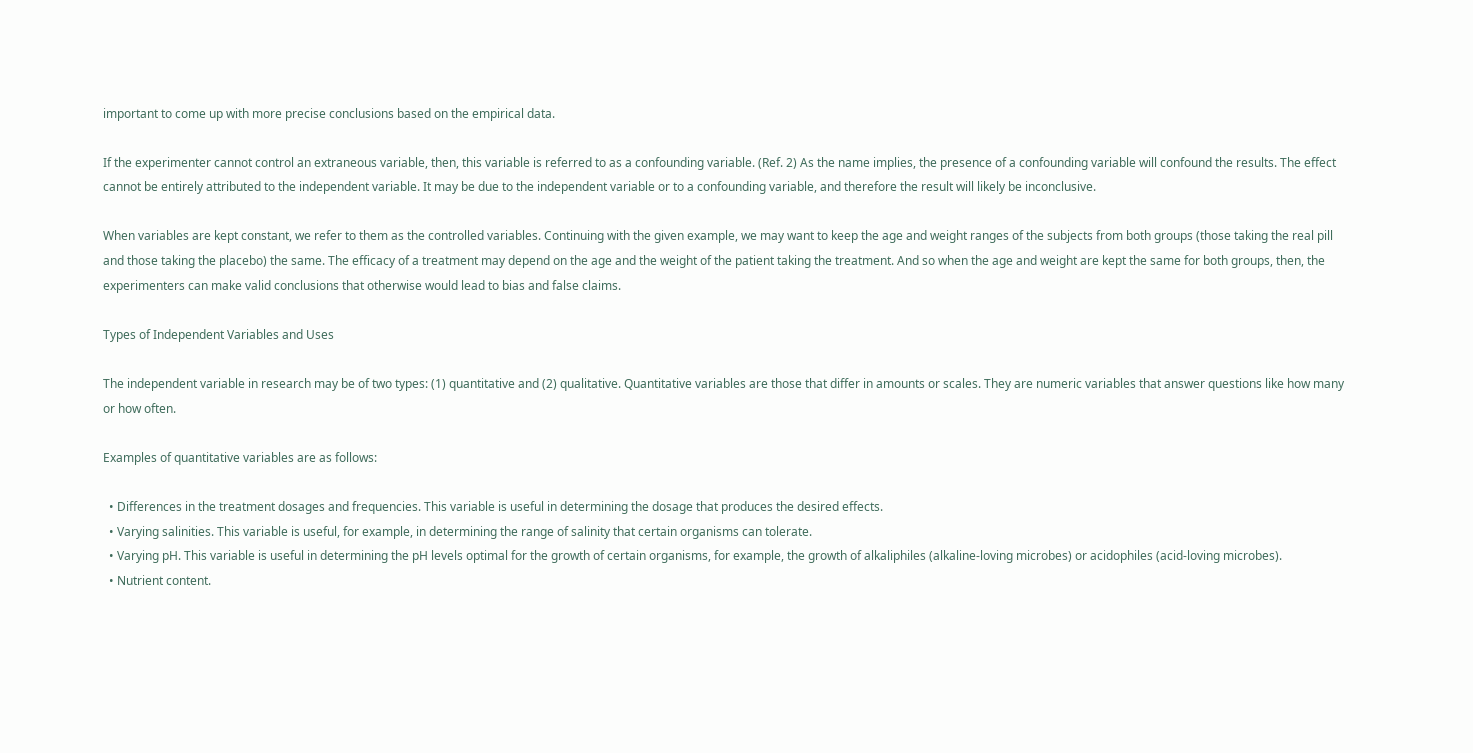important to come up with more precise conclusions based on the empirical data.

If the experimenter cannot control an extraneous variable, then, this variable is referred to as a confounding variable. (Ref. 2) As the name implies, the presence of a confounding variable will confound the results. The effect cannot be entirely attributed to the independent variable. It may be due to the independent variable or to a confounding variable, and therefore the result will likely be inconclusive.

When variables are kept constant, we refer to them as the controlled variables. Continuing with the given example, we may want to keep the age and weight ranges of the subjects from both groups (those taking the real pill and those taking the placebo) the same. The efficacy of a treatment may depend on the age and the weight of the patient taking the treatment. And so when the age and weight are kept the same for both groups, then, the experimenters can make valid conclusions that otherwise would lead to bias and false claims.

Types of Independent Variables and Uses

The independent variable in research may be of two types: (1) quantitative and (2) qualitative. Quantitative variables are those that differ in amounts or scales. They are numeric variables that answer questions like how many or how often.

Examples of quantitative variables are as follows:

  • Differences in the treatment dosages and frequencies. This variable is useful in determining the dosage that produces the desired effects.
  • Varying salinities. This variable is useful, for example, in determining the range of salinity that certain organisms can tolerate.
  • Varying pH. This variable is useful in determining the pH levels optimal for the growth of certain organisms, for example, the growth of alkaliphiles (alkaline-loving microbes) or acidophiles (acid-loving microbes).
  • Nutrient content.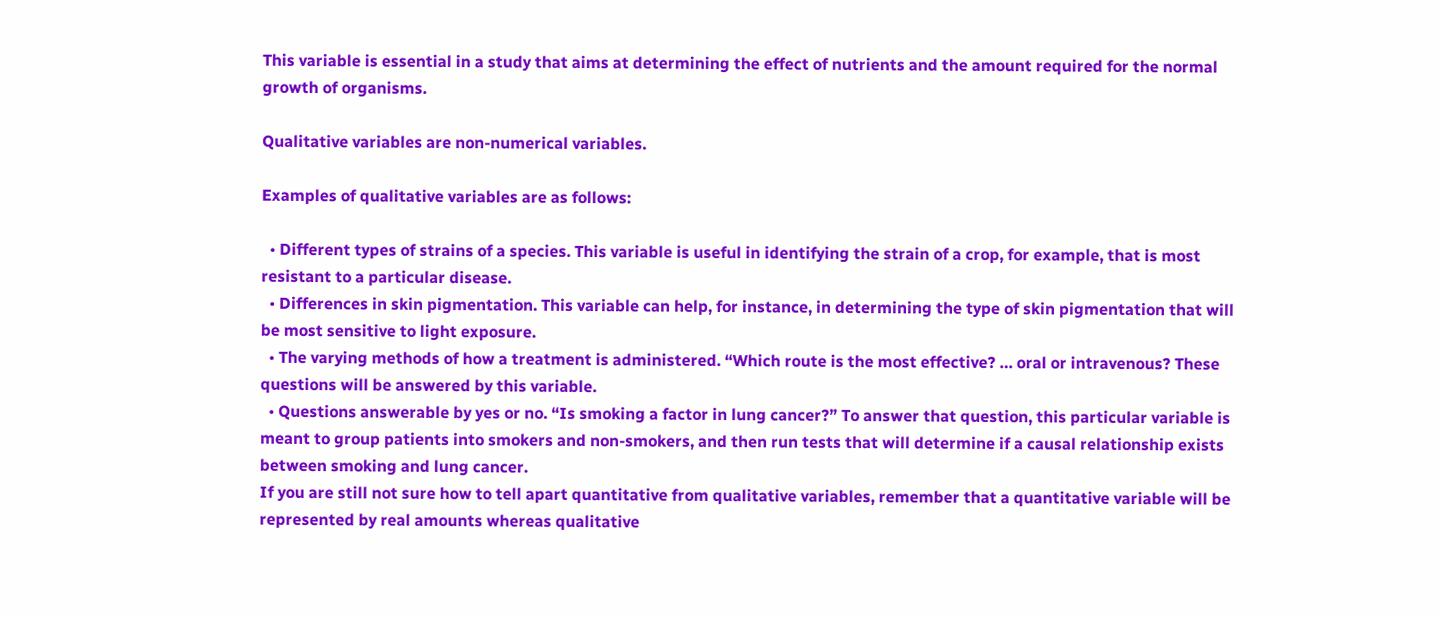This variable is essential in a study that aims at determining the effect of nutrients and the amount required for the normal growth of organisms.

Qualitative variables are non-numerical variables.

Examples of qualitative variables are as follows:

  • Different types of strains of a species. This variable is useful in identifying the strain of a crop, for example, that is most resistant to a particular disease.
  • Differences in skin pigmentation. This variable can help, for instance, in determining the type of skin pigmentation that will be most sensitive to light exposure.
  • The varying methods of how a treatment is administered. “Which route is the most effective? … oral or intravenous? These questions will be answered by this variable.
  • Questions answerable by yes or no. “Is smoking a factor in lung cancer?” To answer that question, this particular variable is meant to group patients into smokers and non-smokers, and then run tests that will determine if a causal relationship exists between smoking and lung cancer.
If you are still not sure how to tell apart quantitative from qualitative variables, remember that a quantitative variable will be represented by real amounts whereas qualitative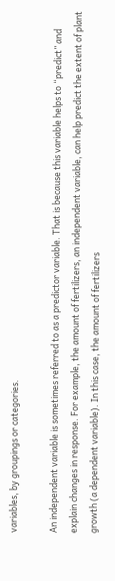variables, by groupings or categories.

An independent variable is sometimes referred to as a predictor variable. That is because this variable helps to “predict” and explain changes in response. For example, the amount of fertilizers, an independent variable, can help predict the extent of plant growth (a dependent variable). In this case, the amount of fertilizers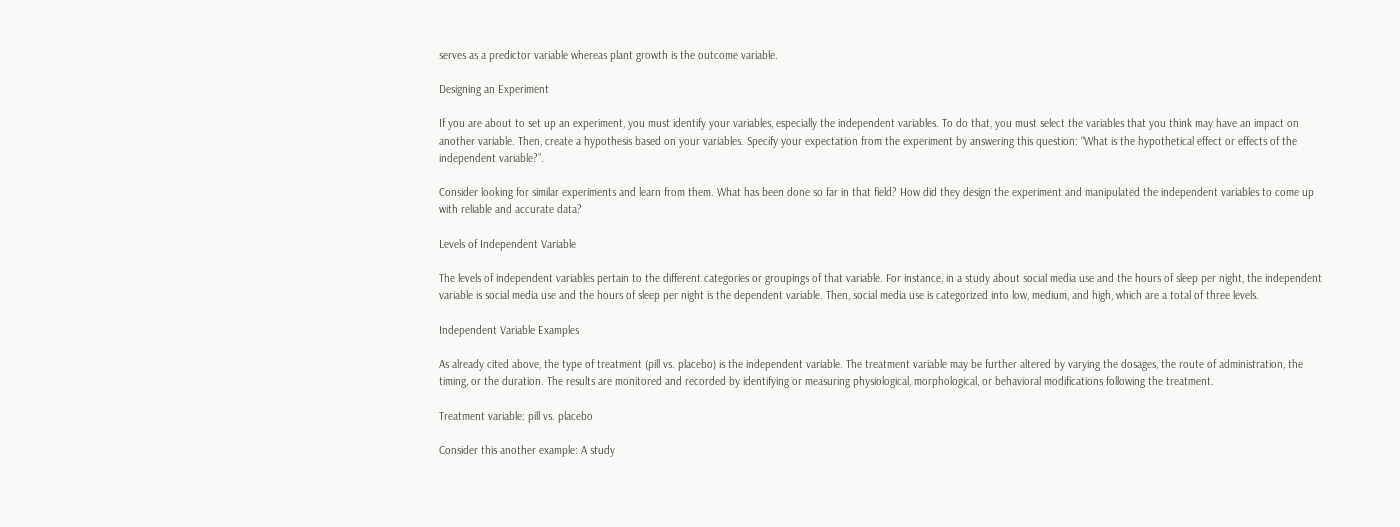serves as a predictor variable whereas plant growth is the outcome variable.

Designing an Experiment

If you are about to set up an experiment, you must identify your variables, especially the independent variables. To do that, you must select the variables that you think may have an impact on another variable. Then, create a hypothesis based on your variables. Specify your expectation from the experiment by answering this question: “What is the hypothetical effect or effects of the independent variable?”.

Consider looking for similar experiments and learn from them. What has been done so far in that field? How did they design the experiment and manipulated the independent variables to come up with reliable and accurate data?

Levels of Independent Variable

The levels of independent variables pertain to the different categories or groupings of that variable. For instance, in a study about social media use and the hours of sleep per night, the independent variable is social media use and the hours of sleep per night is the dependent variable. Then, social media use is categorized into low, medium, and high, which are a total of three levels.

Independent Variable Examples

As already cited above, the type of treatment (pill vs. placebo) is the independent variable. The treatment variable may be further altered by varying the dosages, the route of administration, the timing, or the duration. The results are monitored and recorded by identifying or measuring physiological, morphological, or behavioral modifications following the treatment.

Treatment variable: pill vs. placebo

Consider this another example: A study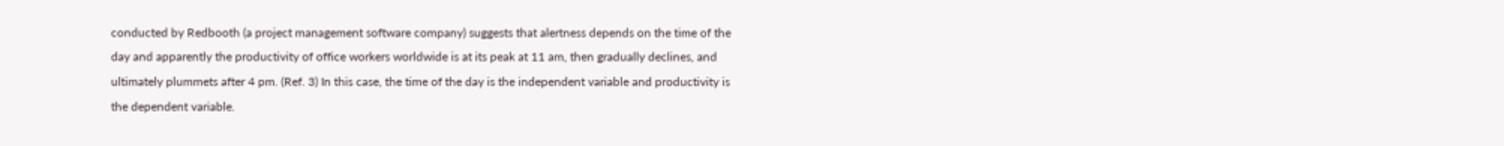conducted by Redbooth (a project management software company) suggests that alertness depends on the time of the day and apparently the productivity of office workers worldwide is at its peak at 11 am, then gradually declines, and ultimately plummets after 4 pm. (Ref. 3) In this case, the time of the day is the independent variable and productivity is the dependent variable.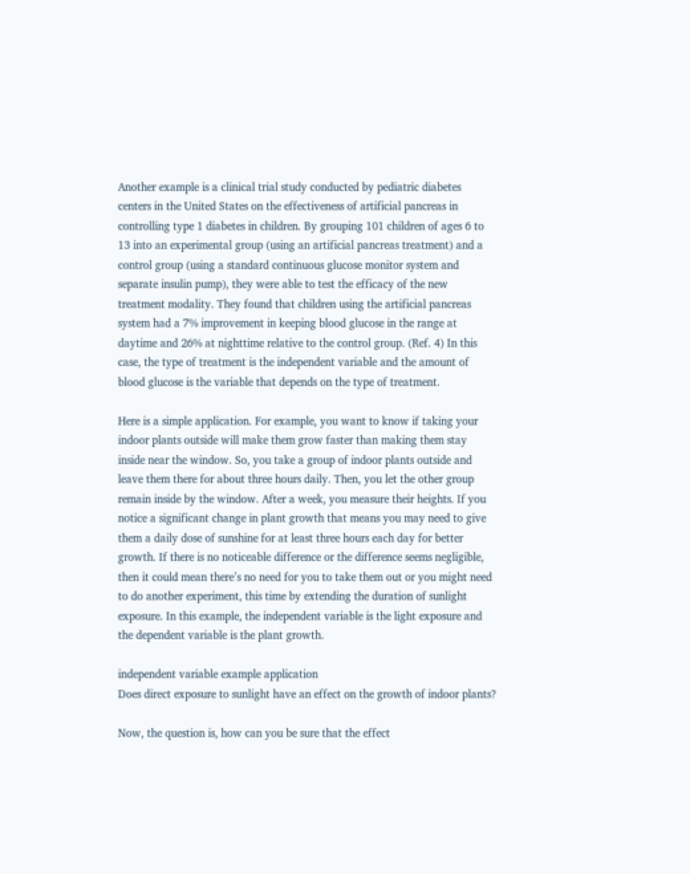Another example is a clinical trial study conducted by pediatric diabetes centers in the United States on the effectiveness of artificial pancreas in controlling type 1 diabetes in children. By grouping 101 children of ages 6 to 13 into an experimental group (using an artificial pancreas treatment) and a control group (using a standard continuous glucose monitor system and separate insulin pump), they were able to test the efficacy of the new treatment modality. They found that children using the artificial pancreas system had a 7% improvement in keeping blood glucose in the range at daytime and 26% at nighttime relative to the control group. (Ref. 4) In this case, the type of treatment is the independent variable and the amount of blood glucose is the variable that depends on the type of treatment.

Here is a simple application. For example, you want to know if taking your indoor plants outside will make them grow faster than making them stay inside near the window. So, you take a group of indoor plants outside and leave them there for about three hours daily. Then, you let the other group remain inside by the window. After a week, you measure their heights. If you notice a significant change in plant growth that means you may need to give them a daily dose of sunshine for at least three hours each day for better growth. If there is no noticeable difference or the difference seems negligible, then it could mean there’s no need for you to take them out or you might need to do another experiment, this time by extending the duration of sunlight exposure. In this example, the independent variable is the light exposure and the dependent variable is the plant growth.

independent variable example application
Does direct exposure to sunlight have an effect on the growth of indoor plants?

Now, the question is, how can you be sure that the effect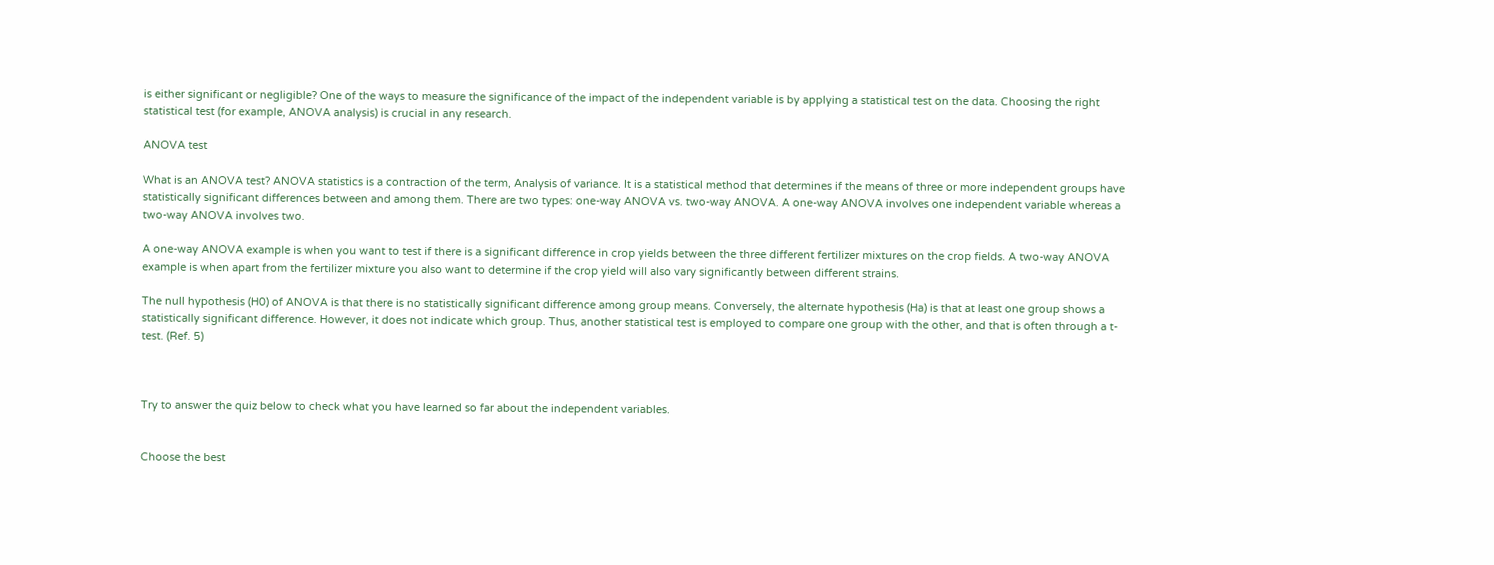is either significant or negligible? One of the ways to measure the significance of the impact of the independent variable is by applying a statistical test on the data. Choosing the right statistical test (for example, ANOVA analysis) is crucial in any research.

ANOVA test

What is an ANOVA test? ANOVA statistics is a contraction of the term, Analysis of variance. It is a statistical method that determines if the means of three or more independent groups have statistically significant differences between and among them. There are two types: one-way ANOVA vs. two-way ANOVA. A one-way ANOVA involves one independent variable whereas a two-way ANOVA involves two.

A one-way ANOVA example is when you want to test if there is a significant difference in crop yields between the three different fertilizer mixtures on the crop fields. A two-way ANOVA example is when apart from the fertilizer mixture you also want to determine if the crop yield will also vary significantly between different strains.

The null hypothesis (H0) of ANOVA is that there is no statistically significant difference among group means. Conversely, the alternate hypothesis (Ha) is that at least one group shows a statistically significant difference. However, it does not indicate which group. Thus, another statistical test is employed to compare one group with the other, and that is often through a t-test. (Ref. 5)



Try to answer the quiz below to check what you have learned so far about the independent variables.


Choose the best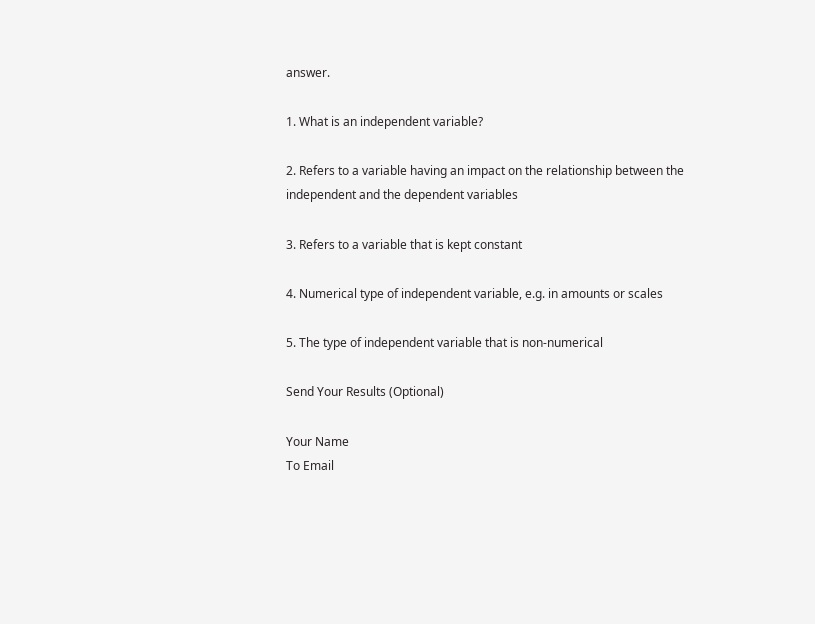answer.

1. What is an independent variable?

2. Refers to a variable having an impact on the relationship between the independent and the dependent variables

3. Refers to a variable that is kept constant

4. Numerical type of independent variable, e.g. in amounts or scales

5. The type of independent variable that is non-numerical

Send Your Results (Optional)

Your Name
To Email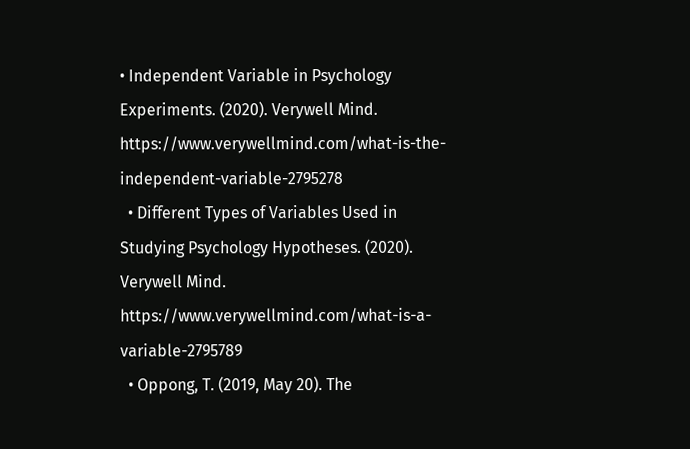• Independent Variable in Psychology Experiments. (2020). Verywell Mind. https://www.verywellmind.com/what-is-the-independent-variable-2795278
  • Different Types of Variables Used in Studying Psychology Hypotheses. (2020). Verywell Mind. https://www.verywellmind.com/what-is-a-variable-2795789
  • Oppong, T. (2019, May 20). The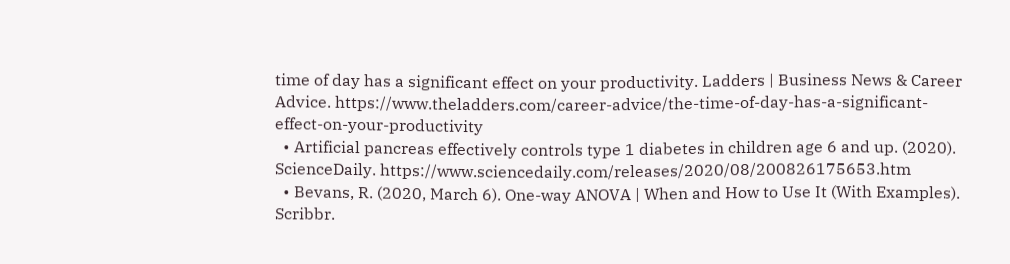time of day has a significant effect on your productivity. Ladders | Business News & Career Advice. https://www.theladders.com/career-advice/the-time-of-day-has-a-significant-effect-on-your-productivity
  • Artificial pancreas effectively controls type 1 diabetes in children age 6 and up. (2020). ScienceDaily. https://www.sciencedaily.com/releases/2020/08/200826175653.htm
  • Bevans, R. (2020, March 6). One-way ANOVA | When and How to Use It (With Examples). Scribbr.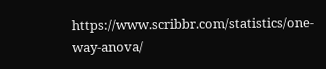https://www.scribbr.com/statistics/one-way-anova/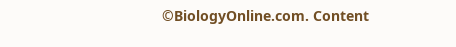©BiologyOnline.com. Content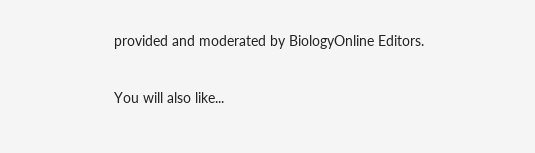provided and moderated by BiologyOnline Editors.

You will also like...